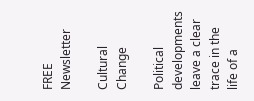FREE Newsletter

Cultural Change

Political developments leave a clear trace in the life of a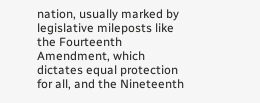nation, usually marked by legislative mileposts like the Fourteenth Amendment, which dictates equal protection for all, and the Nineteenth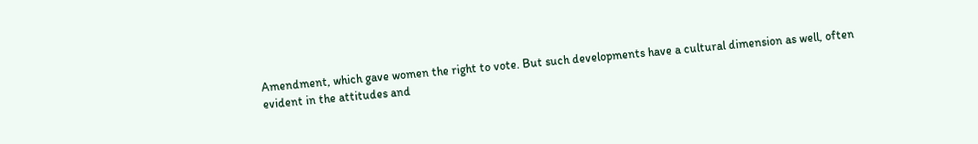Amendment, which gave women the right to vote. But such developments have a cultural dimension as well, often evident in the attitudes and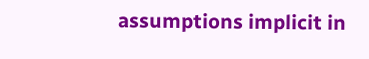assumptions implicit in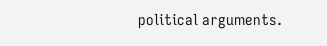political arguments.